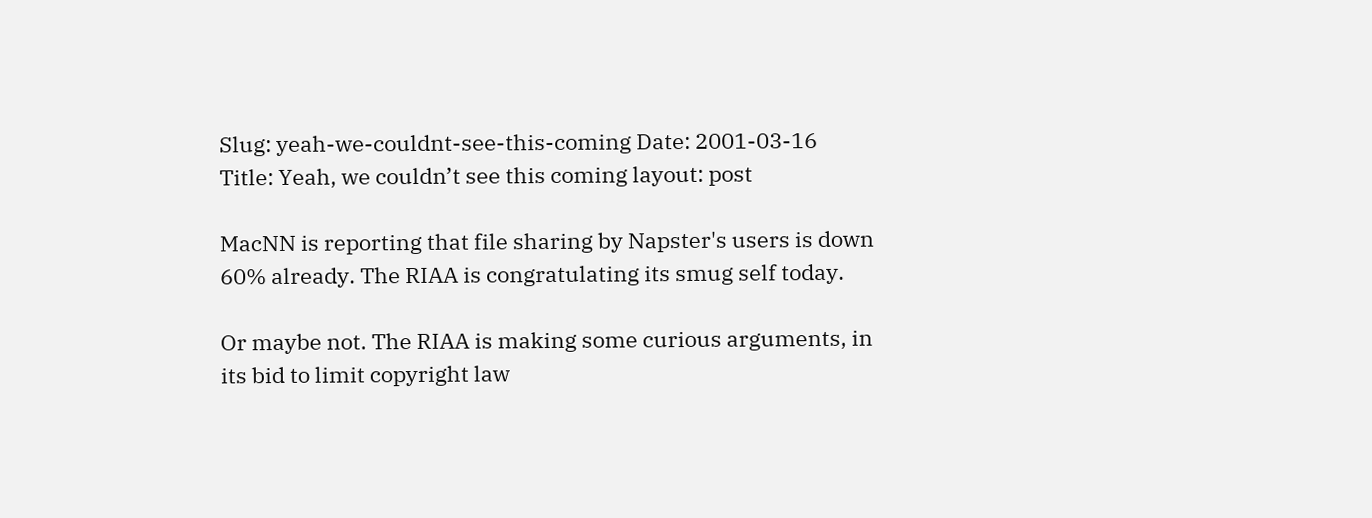Slug: yeah-we-couldnt-see-this-coming Date: 2001-03-16 Title: Yeah, we couldn’t see this coming layout: post

MacNN is reporting that file sharing by Napster's users is down 60% already. The RIAA is congratulating its smug self today.

Or maybe not. The RIAA is making some curious arguments, in its bid to limit copyright law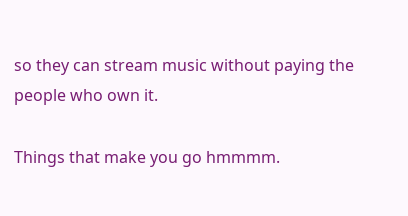so they can stream music without paying the people who own it.

Things that make you go hmmmm.